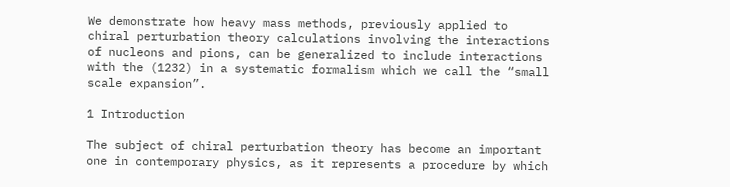We demonstrate how heavy mass methods, previously applied to chiral perturbation theory calculations involving the interactions of nucleons and pions, can be generalized to include interactions with the (1232) in a systematic formalism which we call the “small scale expansion”.

1 Introduction

The subject of chiral perturbation theory has become an important one in contemporary physics, as it represents a procedure by which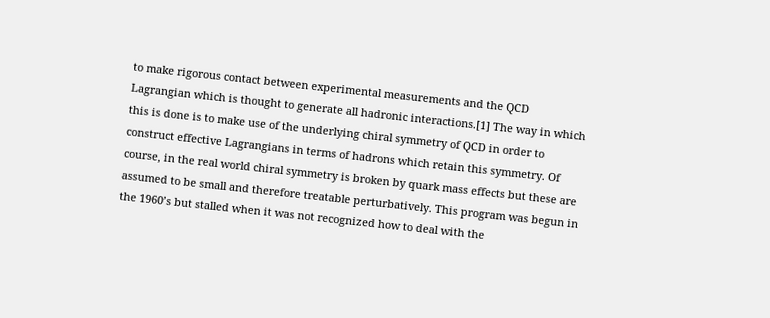to make rigorous contact between experimental measurements and the QCD Lagrangian which is thought to generate all hadronic interactions.[1] The way in which this is done is to make use of the underlying chiral symmetry of QCD in order to construct effective Lagrangians in terms of hadrons which retain this symmetry. Of course, in the real world chiral symmetry is broken by quark mass effects but these are assumed to be small and therefore treatable perturbatively. This program was begun in the 1960’s but stalled when it was not recognized how to deal with the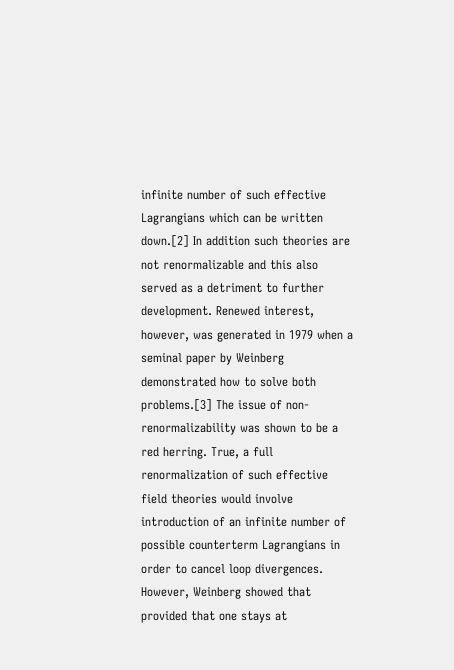infinite number of such effective Lagrangians which can be written down.[2] In addition such theories are not renormalizable and this also served as a detriment to further development. Renewed interest, however, was generated in 1979 when a seminal paper by Weinberg demonstrated how to solve both problems.[3] The issue of non-renormalizability was shown to be a red herring. True, a full renormalization of such effective field theories would involve introduction of an infinite number of possible counterterm Lagrangians in order to cancel loop divergences. However, Weinberg showed that provided that one stays at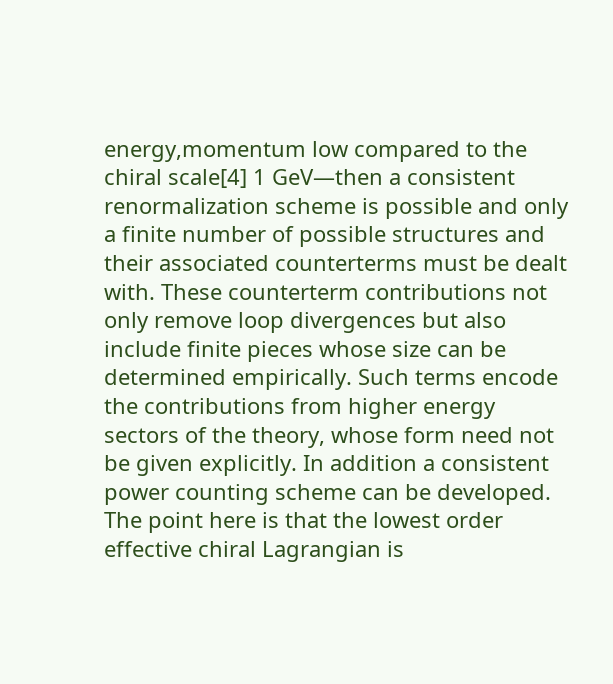energy,momentum low compared to the chiral scale[4] 1 GeV—then a consistent renormalization scheme is possible and only a finite number of possible structures and their associated counterterms must be dealt with. These counterterm contributions not only remove loop divergences but also include finite pieces whose size can be determined empirically. Such terms encode the contributions from higher energy sectors of the theory, whose form need not be given explicitly. In addition a consistent power counting scheme can be developed. The point here is that the lowest order effective chiral Lagrangian is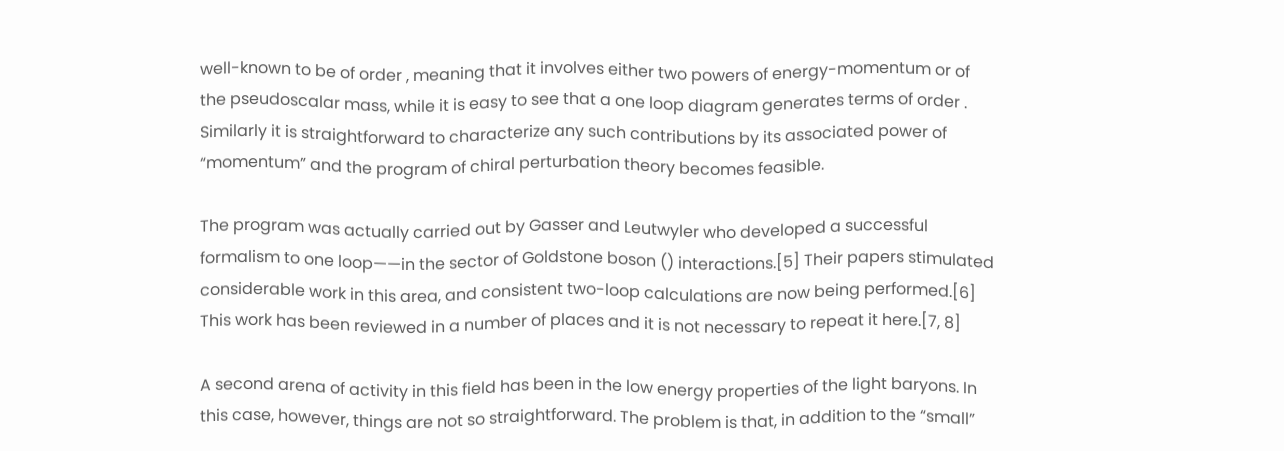well-known to be of order , meaning that it involves either two powers of energy-momentum or of the pseudoscalar mass, while it is easy to see that a one loop diagram generates terms of order . Similarly it is straightforward to characterize any such contributions by its associated power of “momentum” and the program of chiral perturbation theory becomes feasible.

The program was actually carried out by Gasser and Leutwyler who developed a successful formalism to one loop——in the sector of Goldstone boson () interactions.[5] Their papers stimulated considerable work in this area, and consistent two-loop calculations are now being performed.[6] This work has been reviewed in a number of places and it is not necessary to repeat it here.[7, 8]

A second arena of activity in this field has been in the low energy properties of the light baryons. In this case, however, things are not so straightforward. The problem is that, in addition to the “small”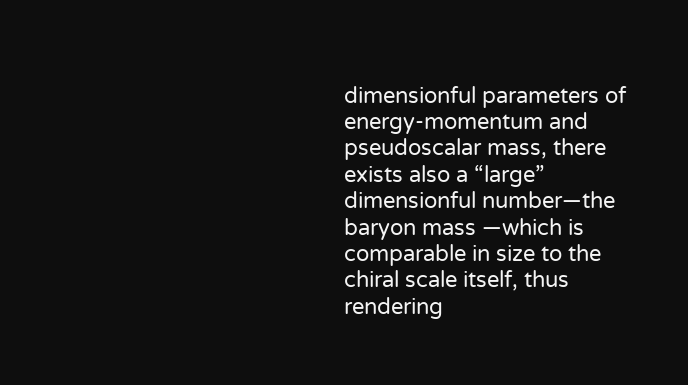dimensionful parameters of energy-momentum and pseudoscalar mass, there exists also a “large” dimensionful number—the baryon mass —which is comparable in size to the chiral scale itself, thus rendering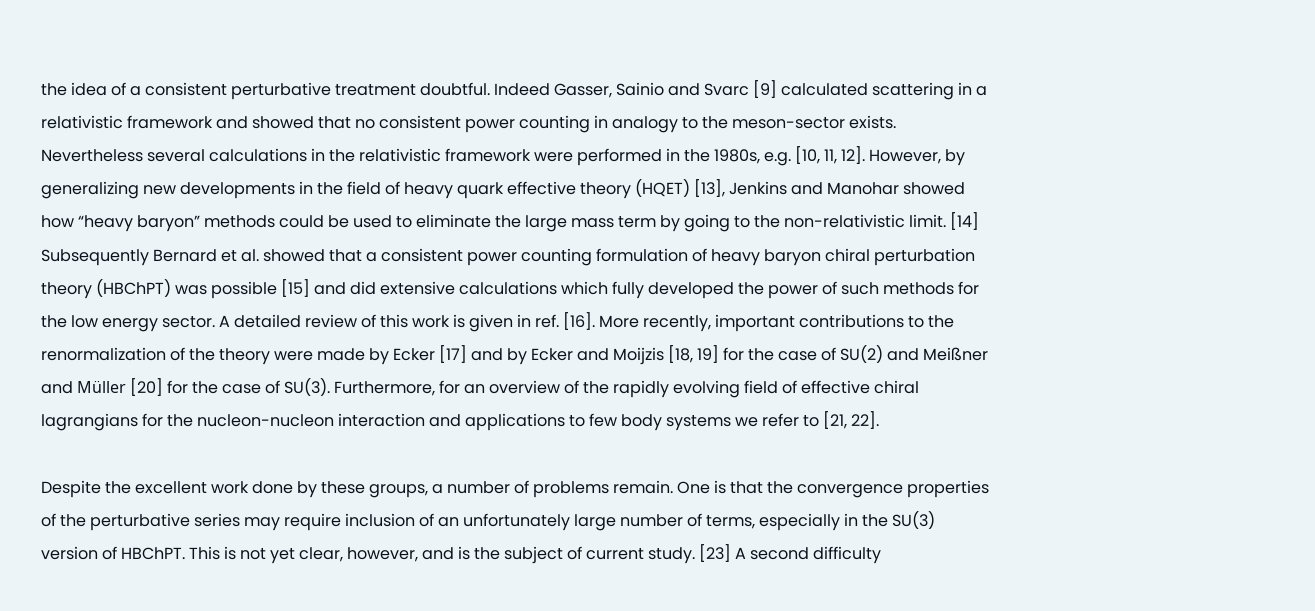the idea of a consistent perturbative treatment doubtful. Indeed Gasser, Sainio and Svarc [9] calculated scattering in a relativistic framework and showed that no consistent power counting in analogy to the meson-sector exists. Nevertheless several calculations in the relativistic framework were performed in the 1980s, e.g. [10, 11, 12]. However, by generalizing new developments in the field of heavy quark effective theory (HQET) [13], Jenkins and Manohar showed how “heavy baryon” methods could be used to eliminate the large mass term by going to the non-relativistic limit. [14] Subsequently Bernard et al. showed that a consistent power counting formulation of heavy baryon chiral perturbation theory (HBChPT) was possible [15] and did extensive calculations which fully developed the power of such methods for the low energy sector. A detailed review of this work is given in ref. [16]. More recently, important contributions to the renormalization of the theory were made by Ecker [17] and by Ecker and Moijzis [18, 19] for the case of SU(2) and Meißner and Müller [20] for the case of SU(3). Furthermore, for an overview of the rapidly evolving field of effective chiral lagrangians for the nucleon-nucleon interaction and applications to few body systems we refer to [21, 22].

Despite the excellent work done by these groups, a number of problems remain. One is that the convergence properties of the perturbative series may require inclusion of an unfortunately large number of terms, especially in the SU(3) version of HBChPT. This is not yet clear, however, and is the subject of current study. [23] A second difficulty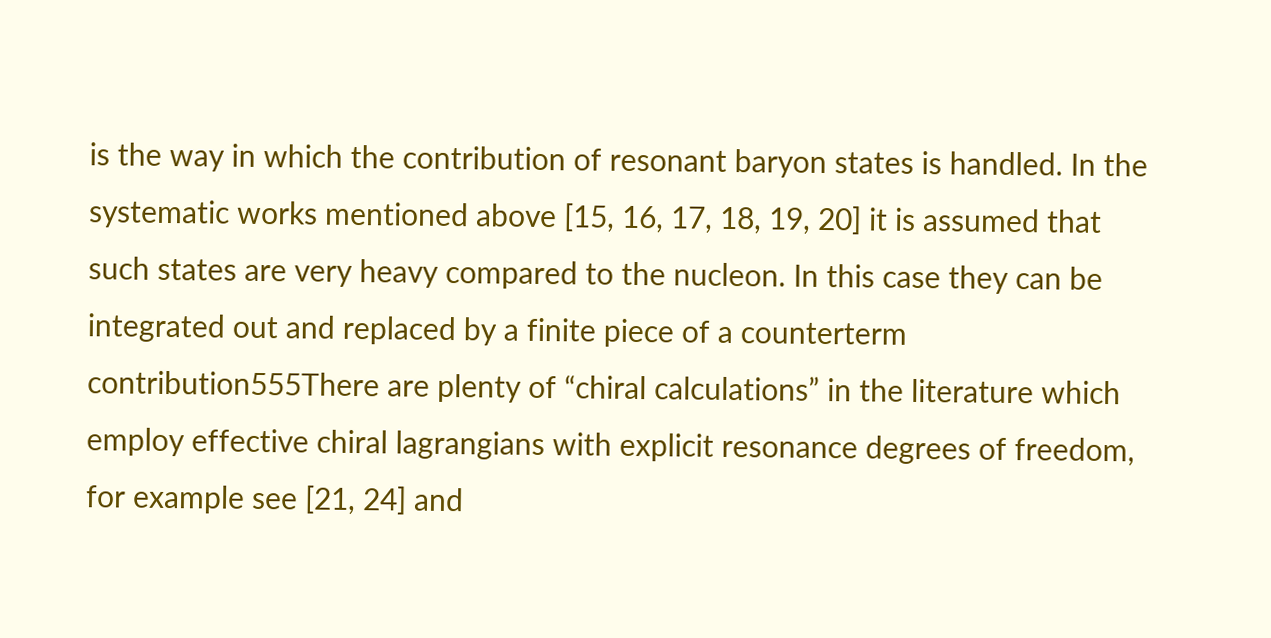is the way in which the contribution of resonant baryon states is handled. In the systematic works mentioned above [15, 16, 17, 18, 19, 20] it is assumed that such states are very heavy compared to the nucleon. In this case they can be integrated out and replaced by a finite piece of a counterterm contribution555There are plenty of “chiral calculations” in the literature which employ effective chiral lagrangians with explicit resonance degrees of freedom, for example see [21, 24] and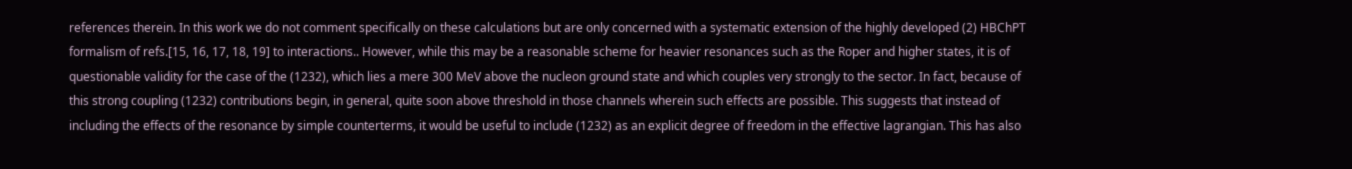references therein. In this work we do not comment specifically on these calculations but are only concerned with a systematic extension of the highly developed (2) HBChPT formalism of refs.[15, 16, 17, 18, 19] to interactions.. However, while this may be a reasonable scheme for heavier resonances such as the Roper and higher states, it is of questionable validity for the case of the (1232), which lies a mere 300 MeV above the nucleon ground state and which couples very strongly to the sector. In fact, because of this strong coupling (1232) contributions begin, in general, quite soon above threshold in those channels wherein such effects are possible. This suggests that instead of including the effects of the resonance by simple counterterms, it would be useful to include (1232) as an explicit degree of freedom in the effective lagrangian. This has also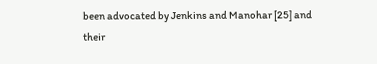been advocated by Jenkins and Manohar [25] and their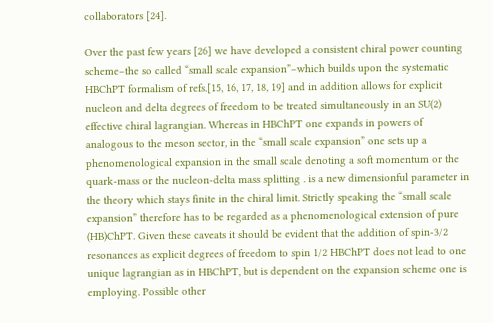collaborators [24].

Over the past few years [26] we have developed a consistent chiral power counting scheme–the so called “small scale expansion”–which builds upon the systematic HBChPT formalism of refs.[15, 16, 17, 18, 19] and in addition allows for explicit nucleon and delta degrees of freedom to be treated simultaneously in an SU(2) effective chiral lagrangian. Whereas in HBChPT one expands in powers of analogous to the meson sector, in the “small scale expansion” one sets up a phenomenological expansion in the small scale denoting a soft momentum or the quark-mass or the nucleon-delta mass splitting . is a new dimensionful parameter in the theory which stays finite in the chiral limit. Strictly speaking the “small scale expansion” therefore has to be regarded as a phenomenological extension of pure (HB)ChPT. Given these caveats it should be evident that the addition of spin-3/2 resonances as explicit degrees of freedom to spin 1/2 HBChPT does not lead to one unique lagrangian as in HBChPT, but is dependent on the expansion scheme one is employing. Possible other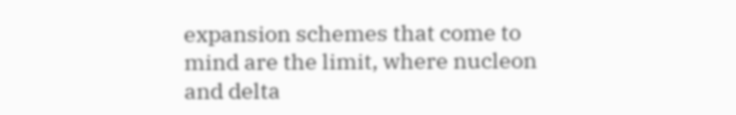expansion schemes that come to mind are the limit, where nucleon and delta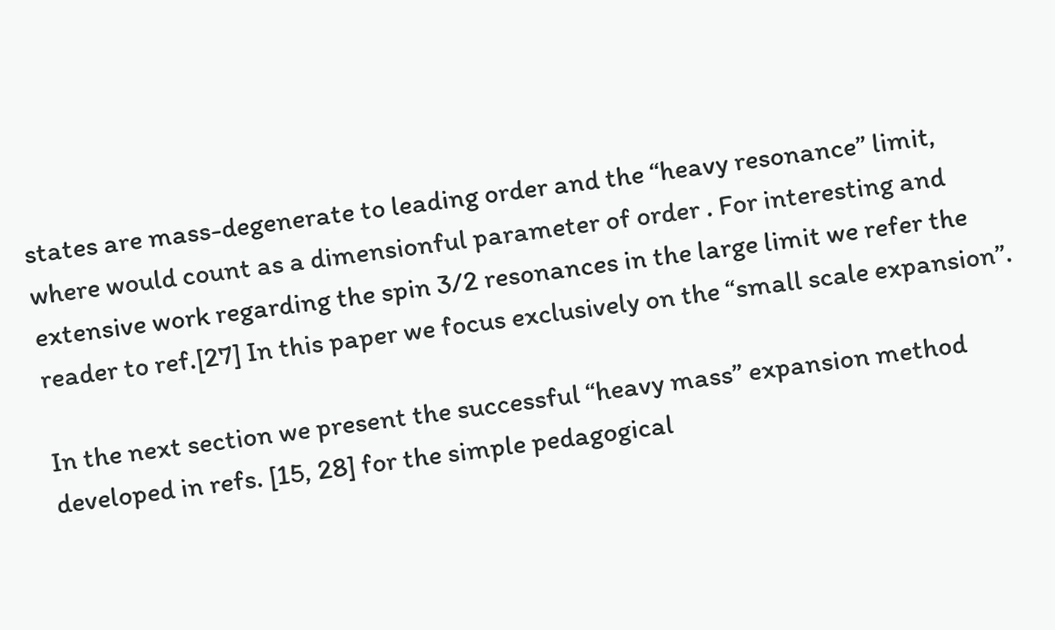states are mass-degenerate to leading order and the “heavy resonance” limit, where would count as a dimensionful parameter of order . For interesting and extensive work regarding the spin 3/2 resonances in the large limit we refer the reader to ref.[27] In this paper we focus exclusively on the “small scale expansion”.

In the next section we present the successful “heavy mass” expansion method developed in refs. [15, 28] for the simple pedagogical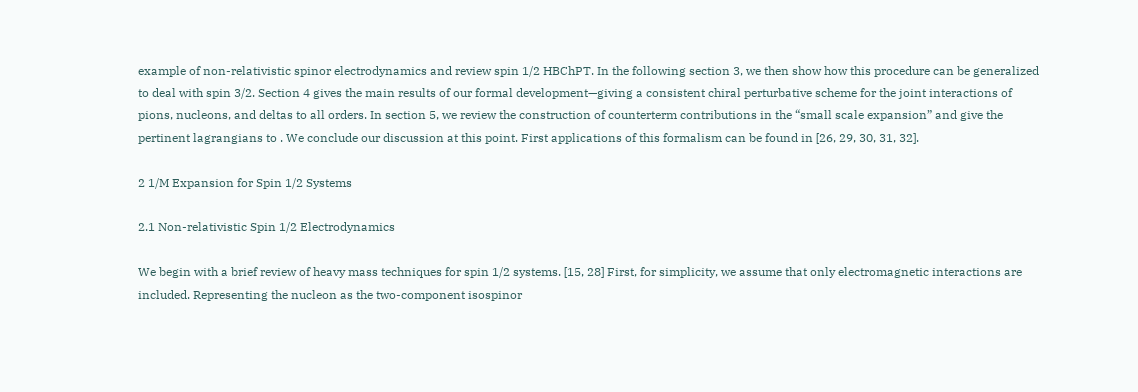example of non-relativistic spinor electrodynamics and review spin 1/2 HBChPT. In the following section 3, we then show how this procedure can be generalized to deal with spin 3/2. Section 4 gives the main results of our formal development—giving a consistent chiral perturbative scheme for the joint interactions of pions, nucleons, and deltas to all orders. In section 5, we review the construction of counterterm contributions in the “small scale expansion” and give the pertinent lagrangians to . We conclude our discussion at this point. First applications of this formalism can be found in [26, 29, 30, 31, 32].

2 1/M Expansion for Spin 1/2 Systems

2.1 Non-relativistic Spin 1/2 Electrodynamics

We begin with a brief review of heavy mass techniques for spin 1/2 systems. [15, 28] First, for simplicity, we assume that only electromagnetic interactions are included. Representing the nucleon as the two-component isospinor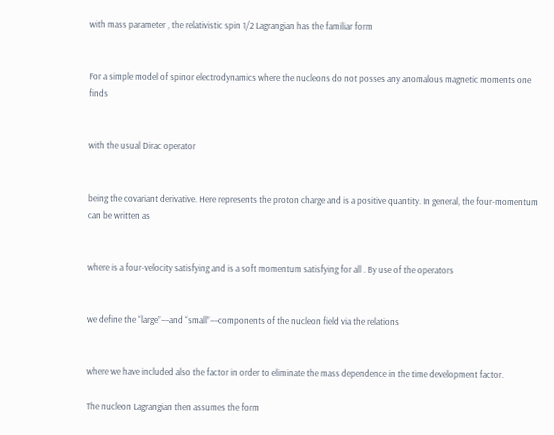with mass parameter , the relativistic spin 1/2 Lagrangian has the familiar form


For a simple model of spinor electrodynamics where the nucleons do not posses any anomalous magnetic moments one finds


with the usual Dirac operator


being the covariant derivative. Here represents the proton charge and is a positive quantity. In general, the four-momentum can be written as


where is a four-velocity satisfying and is a soft momentum satisfying for all . By use of the operators


we define the “large”––and “small”––components of the nucleon field via the relations


where we have included also the factor in order to eliminate the mass dependence in the time development factor.

The nucleon Lagrangian then assumes the form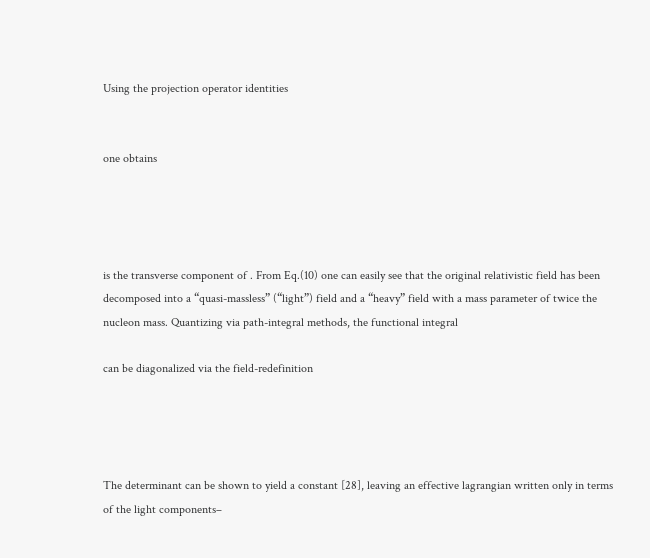Using the projection operator identities


one obtains




is the transverse component of . From Eq.(10) one can easily see that the original relativistic field has been decomposed into a “quasi-massless” (“light”) field and a “heavy” field with a mass parameter of twice the nucleon mass. Quantizing via path-integral methods, the functional integral

can be diagonalized via the field-redefinition




The determinant can be shown to yield a constant [28], leaving an effective lagrangian written only in terms of the light components–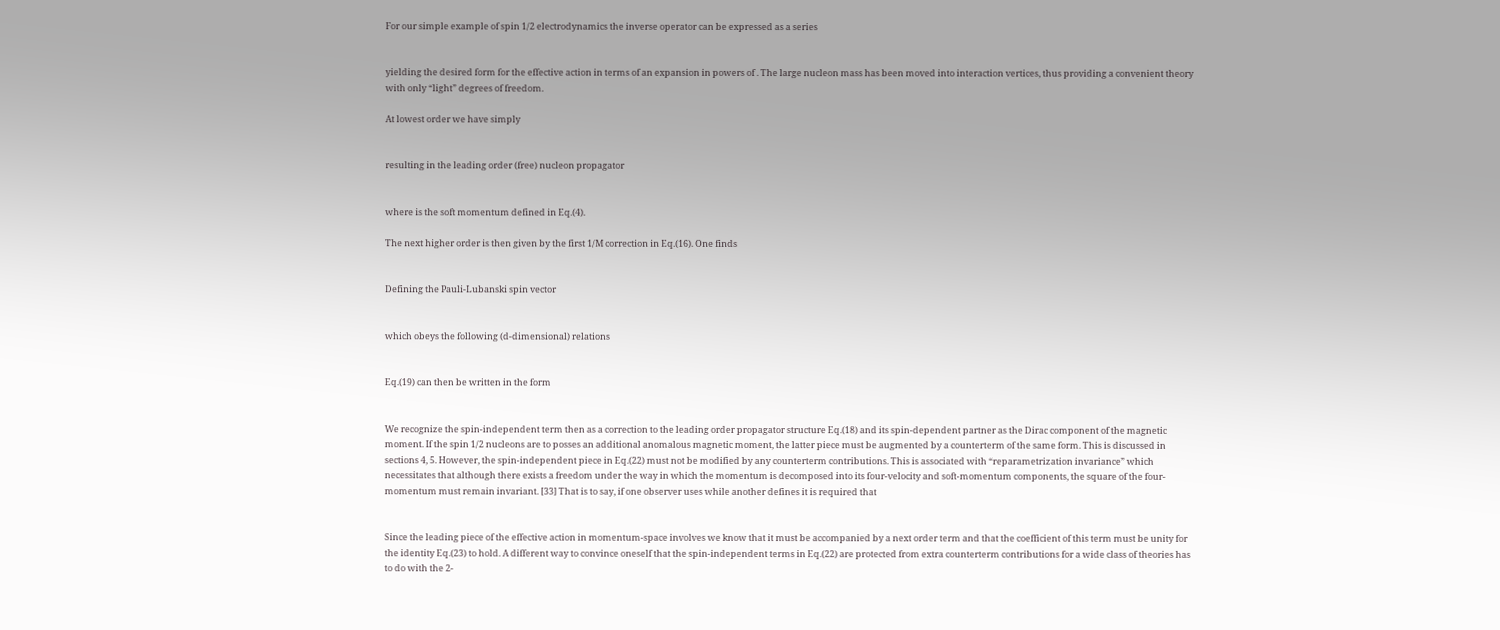For our simple example of spin 1/2 electrodynamics the inverse operator can be expressed as a series


yielding the desired form for the effective action in terms of an expansion in powers of . The large nucleon mass has been moved into interaction vertices, thus providing a convenient theory with only “light” degrees of freedom.

At lowest order we have simply


resulting in the leading order (free) nucleon propagator


where is the soft momentum defined in Eq.(4).

The next higher order is then given by the first 1/M correction in Eq.(16). One finds


Defining the Pauli-Lubanski spin vector


which obeys the following (d-dimensional) relations


Eq.(19) can then be written in the form


We recognize the spin-independent term then as a correction to the leading order propagator structure Eq.(18) and its spin-dependent partner as the Dirac component of the magnetic moment. If the spin 1/2 nucleons are to posses an additional anomalous magnetic moment, the latter piece must be augmented by a counterterm of the same form. This is discussed in sections 4, 5. However, the spin-independent piece in Eq.(22) must not be modified by any counterterm contributions. This is associated with “reparametrization invariance” which necessitates that although there exists a freedom under the way in which the momentum is decomposed into its four-velocity and soft-momentum components, the square of the four-momentum must remain invariant. [33] That is to say, if one observer uses while another defines it is required that


Since the leading piece of the effective action in momentum-space involves we know that it must be accompanied by a next order term and that the coefficient of this term must be unity for the identity Eq.(23) to hold. A different way to convince oneself that the spin-independent terms in Eq.(22) are protected from extra counterterm contributions for a wide class of theories has to do with the 2-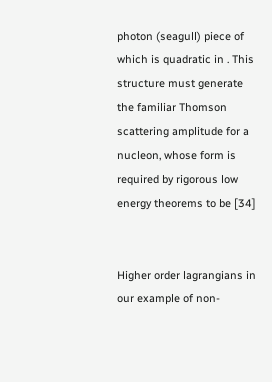photon (seagull) piece of which is quadratic in . This structure must generate the familiar Thomson scattering amplitude for a nucleon, whose form is required by rigorous low energy theorems to be [34]


Higher order lagrangians in our example of non-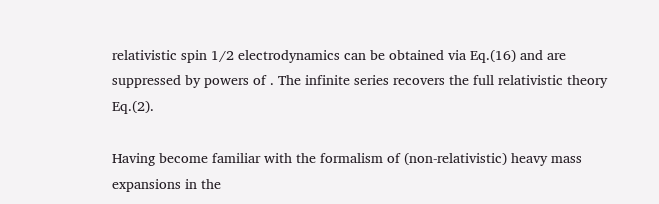relativistic spin 1/2 electrodynamics can be obtained via Eq.(16) and are suppressed by powers of . The infinite series recovers the full relativistic theory Eq.(2).

Having become familiar with the formalism of (non-relativistic) heavy mass expansions in the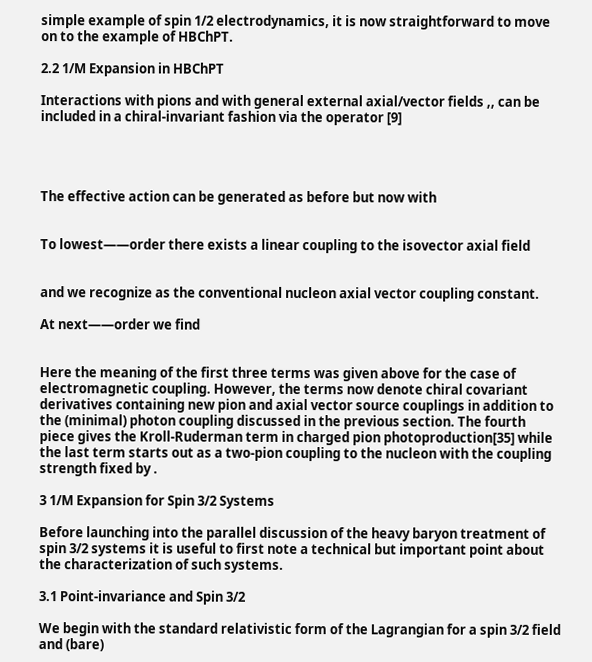simple example of spin 1/2 electrodynamics, it is now straightforward to move on to the example of HBChPT.

2.2 1/M Expansion in HBChPT

Interactions with pions and with general external axial/vector fields ,, can be included in a chiral-invariant fashion via the operator [9]




The effective action can be generated as before but now with


To lowest——order there exists a linear coupling to the isovector axial field


and we recognize as the conventional nucleon axial vector coupling constant.

At next——order we find


Here the meaning of the first three terms was given above for the case of electromagnetic coupling. However, the terms now denote chiral covariant derivatives containing new pion and axial vector source couplings in addition to the (minimal) photon coupling discussed in the previous section. The fourth piece gives the Kroll-Ruderman term in charged pion photoproduction[35] while the last term starts out as a two-pion coupling to the nucleon with the coupling strength fixed by .

3 1/M Expansion for Spin 3/2 Systems

Before launching into the parallel discussion of the heavy baryon treatment of spin 3/2 systems it is useful to first note a technical but important point about the characterization of such systems.

3.1 Point-invariance and Spin 3/2

We begin with the standard relativistic form of the Lagrangian for a spin 3/2 field and (bare)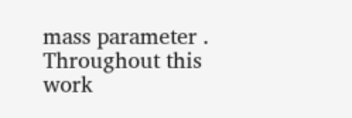mass parameter . Throughout this work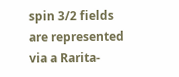spin 3/2 fields are represented via a Rarita-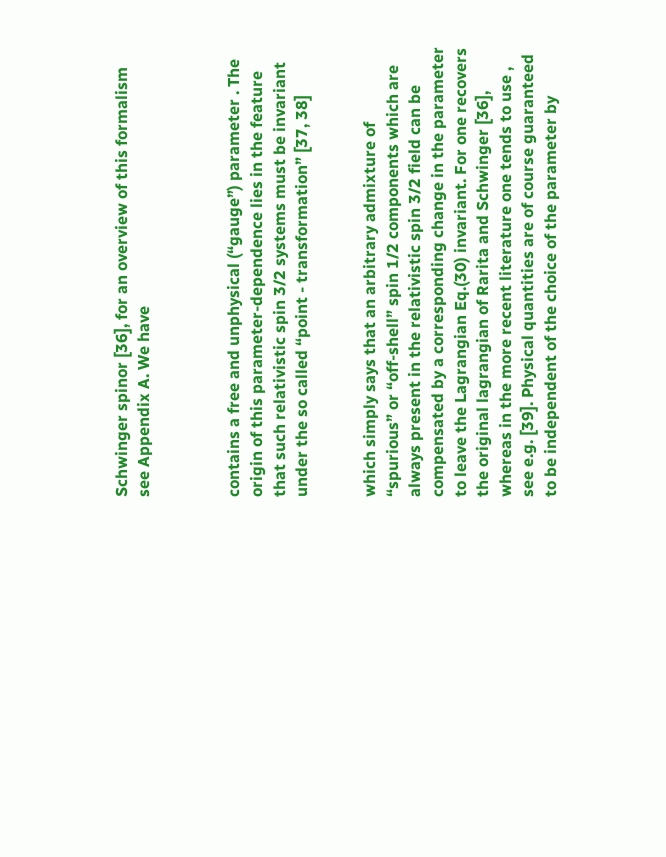Schwinger spinor [36], for an overview of this formalism see Appendix A. We have



contains a free and unphysical (“gauge”) parameter . The origin of this parameter-dependence lies in the feature that such relativistic spin 3/2 systems must be invariant under the so called “point - transformation” [37, 38]


which simply says that an arbitrary admixture of “spurious” or “off-shell” spin 1/2 components which are always present in the relativistic spin 3/2 field can be compensated by a corresponding change in the parameter to leave the Lagrangian Eq.(30) invariant. For one recovers the original lagrangian of Rarita and Schwinger [36], whereas in the more recent literature one tends to use , see e.g. [39]. Physical quantities are of course guaranteed to be independent of the choice of the parameter by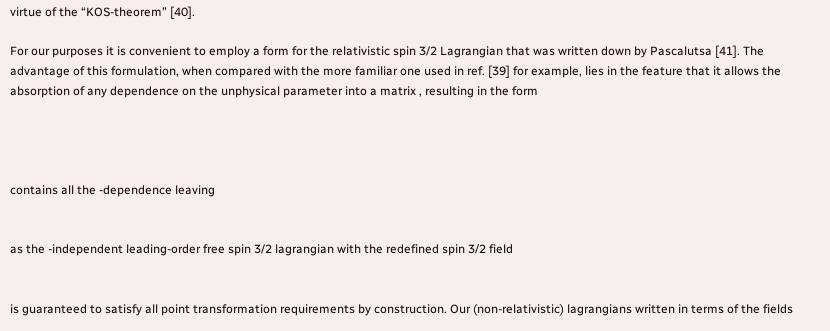virtue of the “KOS-theorem” [40].

For our purposes it is convenient to employ a form for the relativistic spin 3/2 Lagrangian that was written down by Pascalutsa [41]. The advantage of this formulation, when compared with the more familiar one used in ref. [39] for example, lies in the feature that it allows the absorption of any dependence on the unphysical parameter into a matrix , resulting in the form




contains all the -dependence leaving


as the -independent leading-order free spin 3/2 lagrangian with the redefined spin 3/2 field


is guaranteed to satisfy all point transformation requirements by construction. Our (non-relativistic) lagrangians written in terms of the fields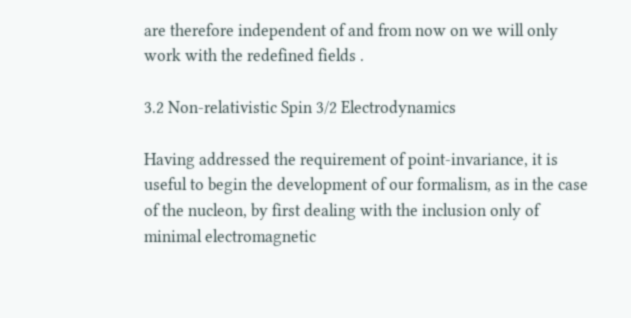are therefore independent of and from now on we will only work with the redefined fields .

3.2 Non-relativistic Spin 3/2 Electrodynamics

Having addressed the requirement of point-invariance, it is useful to begin the development of our formalism, as in the case of the nucleon, by first dealing with the inclusion only of minimal electromagnetic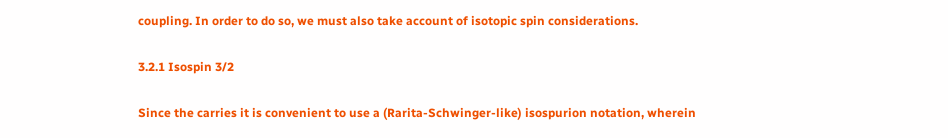coupling. In order to do so, we must also take account of isotopic spin considerations.

3.2.1 Isospin 3/2

Since the carries it is convenient to use a (Rarita-Schwinger-like) isospurion notation, wherein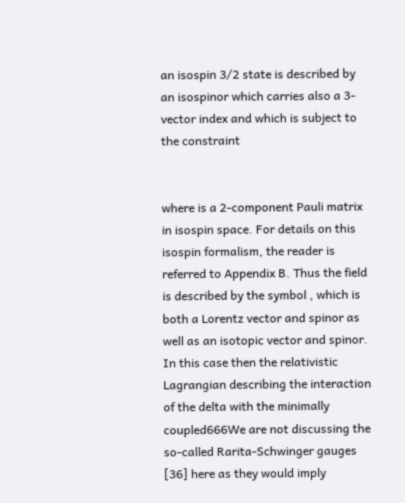an isospin 3/2 state is described by an isospinor which carries also a 3-vector index and which is subject to the constraint


where is a 2-component Pauli matrix in isospin space. For details on this isospin formalism, the reader is referred to Appendix B. Thus the field is described by the symbol , which is both a Lorentz vector and spinor as well as an isotopic vector and spinor. In this case then the relativistic Lagrangian describing the interaction of the delta with the minimally coupled666We are not discussing the so-called Rarita-Schwinger gauges [36] here as they would imply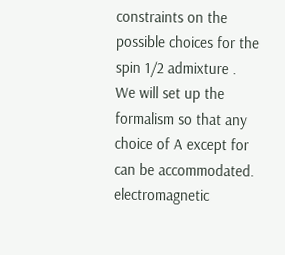constraints on the possible choices for the spin 1/2 admixture . We will set up the formalism so that any choice of A except for can be accommodated. electromagnetic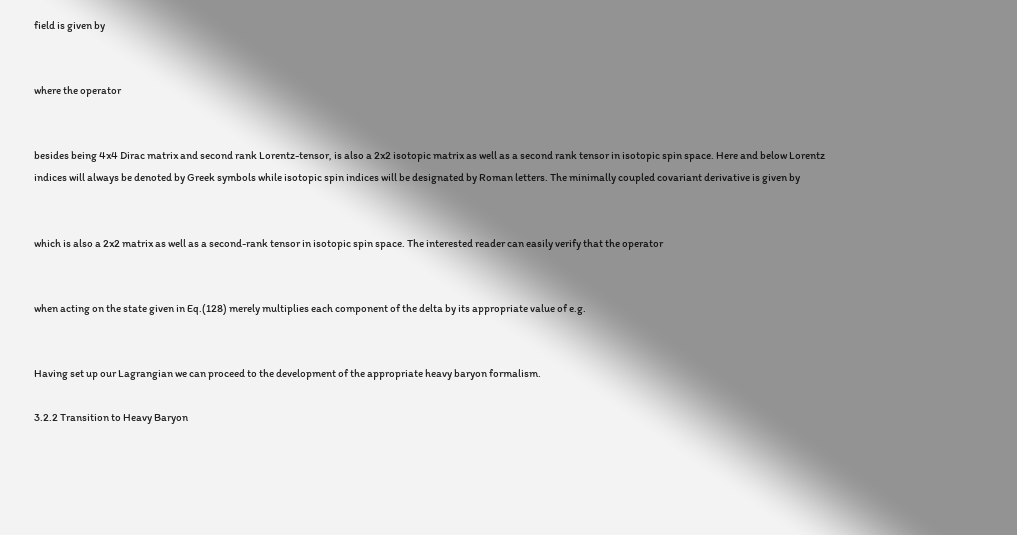field is given by


where the operator


besides being 4x4 Dirac matrix and second rank Lorentz-tensor, is also a 2x2 isotopic matrix as well as a second rank tensor in isotopic spin space. Here and below Lorentz indices will always be denoted by Greek symbols while isotopic spin indices will be designated by Roman letters. The minimally coupled covariant derivative is given by


which is also a 2x2 matrix as well as a second-rank tensor in isotopic spin space. The interested reader can easily verify that the operator


when acting on the state given in Eq.(128) merely multiplies each component of the delta by its appropriate value of e.g.


Having set up our Lagrangian we can proceed to the development of the appropriate heavy baryon formalism.

3.2.2 Transition to Heavy Baryon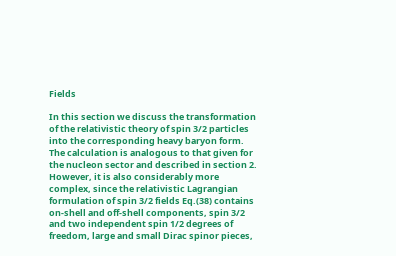Fields

In this section we discuss the transformation of the relativistic theory of spin 3/2 particles into the corresponding heavy baryon form. The calculation is analogous to that given for the nucleon sector and described in section 2. However, it is also considerably more complex, since the relativistic Lagrangian formulation of spin 3/2 fields Eq.(38) contains on-shell and off-shell components, spin 3/2 and two independent spin 1/2 degrees of freedom, large and small Dirac spinor pieces,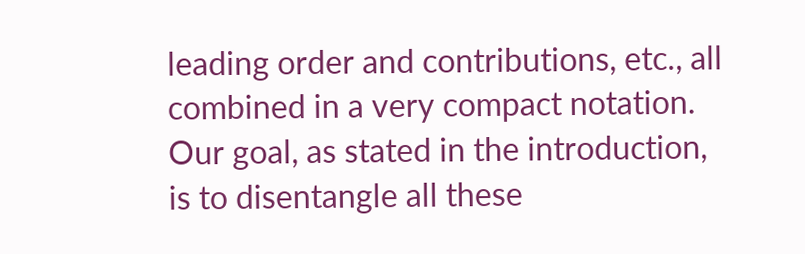leading order and contributions, etc., all combined in a very compact notation. Our goal, as stated in the introduction, is to disentangle all these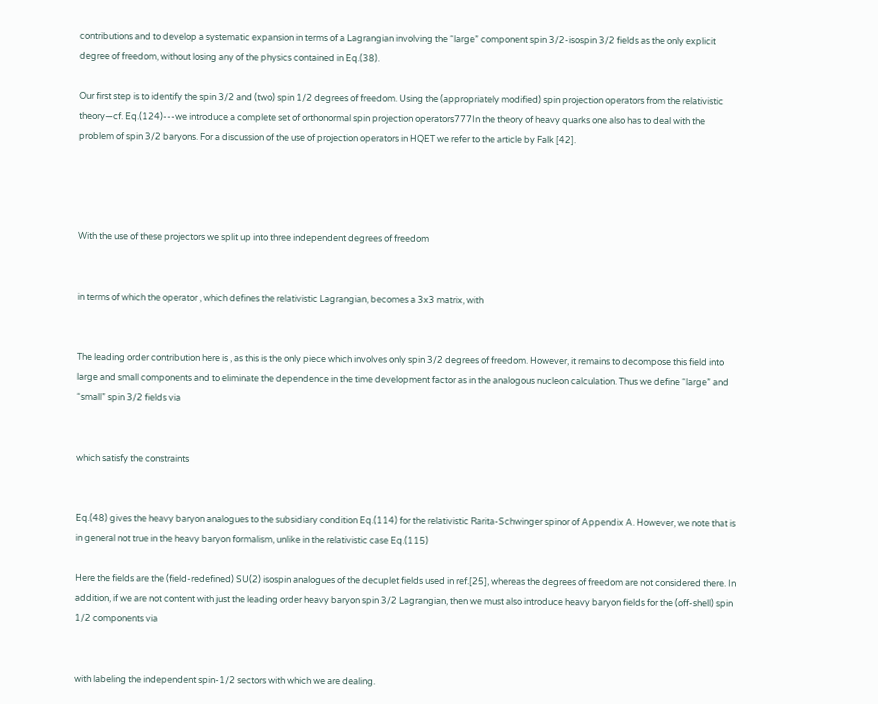contributions and to develop a systematic expansion in terms of a Lagrangian involving the “large” component spin 3/2-isospin 3/2 fields as the only explicit degree of freedom, without losing any of the physics contained in Eq.(38).

Our first step is to identify the spin 3/2 and (two) spin 1/2 degrees of freedom. Using the (appropriately modified) spin projection operators from the relativistic theory—cf. Eq.(124)---we introduce a complete set of orthonormal spin projection operators777In the theory of heavy quarks one also has to deal with the problem of spin 3/2 baryons. For a discussion of the use of projection operators in HQET we refer to the article by Falk [42].




With the use of these projectors we split up into three independent degrees of freedom


in terms of which the operator , which defines the relativistic Lagrangian, becomes a 3x3 matrix, with


The leading order contribution here is , as this is the only piece which involves only spin 3/2 degrees of freedom. However, it remains to decompose this field into large and small components and to eliminate the dependence in the time development factor as in the analogous nucleon calculation. Thus we define “large” and “small” spin 3/2 fields via


which satisfy the constraints


Eq.(48) gives the heavy baryon analogues to the subsidiary condition Eq.(114) for the relativistic Rarita-Schwinger spinor of Appendix A. However, we note that is in general not true in the heavy baryon formalism, unlike in the relativistic case Eq.(115)

Here the fields are the (field-redefined) SU(2) isospin analogues of the decuplet fields used in ref.[25], whereas the degrees of freedom are not considered there. In addition, if we are not content with just the leading order heavy baryon spin 3/2 Lagrangian, then we must also introduce heavy baryon fields for the (off-shell) spin 1/2 components via


with labeling the independent spin-1/2 sectors with which we are dealing.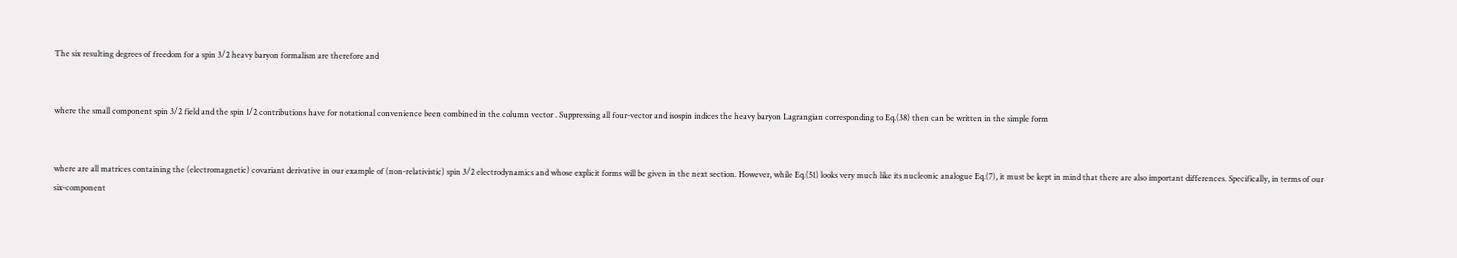The six resulting degrees of freedom for a spin 3/2 heavy baryon formalism are therefore and


where the small component spin 3/2 field and the spin 1/2 contributions have for notational convenience been combined in the column vector . Suppressing all four-vector and isospin indices the heavy baryon Lagrangian corresponding to Eq.(38) then can be written in the simple form


where are all matrices containing the (electromagnetic) covariant derivative in our example of (non-relativistic) spin 3/2 electrodynamics and whose explicit forms will be given in the next section. However, while Eq.(51) looks very much like its nucleonic analogue Eq.(7), it must be kept in mind that there are also important differences. Specifically, in terms of our six-component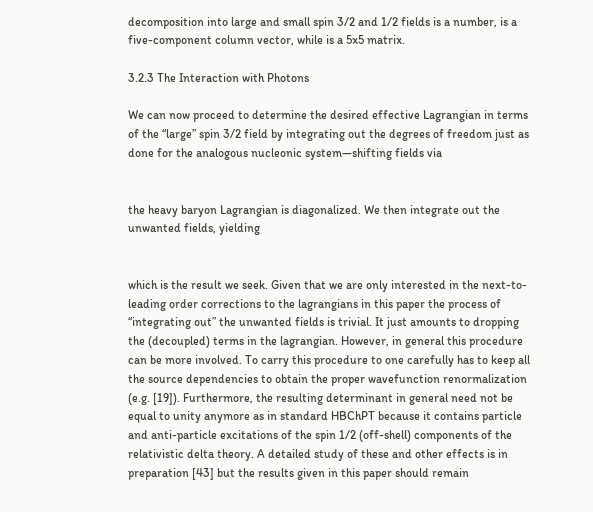decomposition into large and small spin 3/2 and 1/2 fields is a number, is a five-component column vector, while is a 5x5 matrix.

3.2.3 The Interaction with Photons

We can now proceed to determine the desired effective Lagrangian in terms of the “large” spin 3/2 field by integrating out the degrees of freedom just as done for the analogous nucleonic system—shifting fields via


the heavy baryon Lagrangian is diagonalized. We then integrate out the unwanted fields, yielding


which is the result we seek. Given that we are only interested in the next-to-leading order corrections to the lagrangians in this paper the process of “integrating out” the unwanted fields is trivial. It just amounts to dropping the (decoupled) terms in the lagrangian. However, in general this procedure can be more involved. To carry this procedure to one carefully has to keep all the source dependencies to obtain the proper wavefunction renormalization (e.g. [19]). Furthermore, the resulting determinant in general need not be equal to unity anymore as in standard HBChPT because it contains particle and anti-particle excitations of the spin 1/2 (off-shell) components of the relativistic delta theory. A detailed study of these and other effects is in preparation [43] but the results given in this paper should remain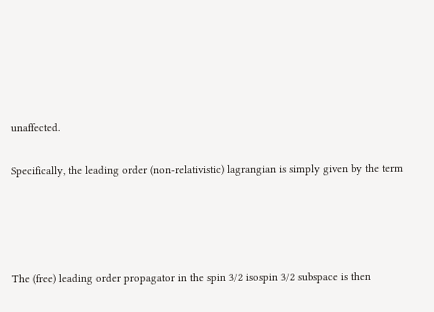unaffected.

Specifically, the leading order (non-relativistic) lagrangian is simply given by the term




The (free) leading order propagator in the spin 3/2 isospin 3/2 subspace is then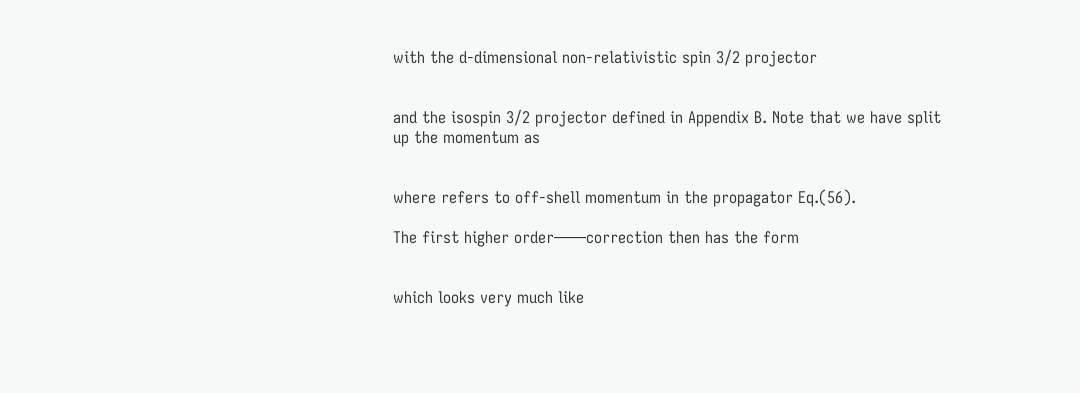with the d-dimensional non-relativistic spin 3/2 projector


and the isospin 3/2 projector defined in Appendix B. Note that we have split up the momentum as


where refers to off-shell momentum in the propagator Eq.(56).

The first higher order——correction then has the form


which looks very much like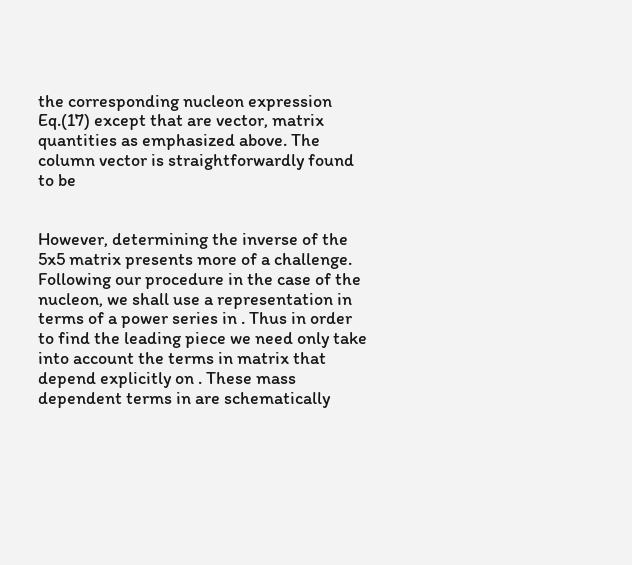the corresponding nucleon expression Eq.(17) except that are vector, matrix quantities as emphasized above. The column vector is straightforwardly found to be


However, determining the inverse of the 5x5 matrix presents more of a challenge. Following our procedure in the case of the nucleon, we shall use a representation in terms of a power series in . Thus in order to find the leading piece we need only take into account the terms in matrix that depend explicitly on . These mass dependent terms in are schematically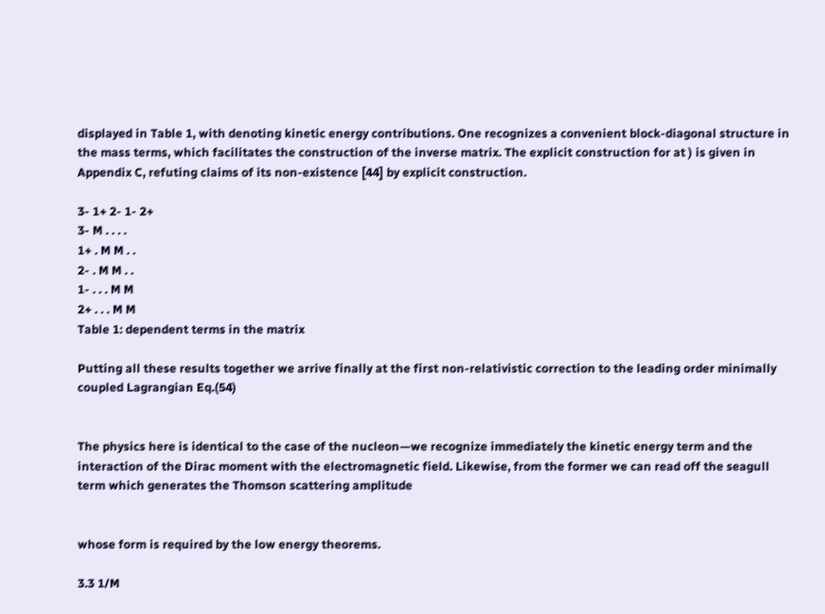displayed in Table 1, with denoting kinetic energy contributions. One recognizes a convenient block-diagonal structure in the mass terms, which facilitates the construction of the inverse matrix. The explicit construction for at ) is given in Appendix C, refuting claims of its non-existence [44] by explicit construction.

3- 1+ 2- 1- 2+
3- M . . . .
1+ . M M . .
2- . M M . .
1- . . . M M
2+ . . . M M
Table 1: dependent terms in the matrix

Putting all these results together we arrive finally at the first non-relativistic correction to the leading order minimally coupled Lagrangian Eq.(54)


The physics here is identical to the case of the nucleon—we recognize immediately the kinetic energy term and the interaction of the Dirac moment with the electromagnetic field. Likewise, from the former we can read off the seagull term which generates the Thomson scattering amplitude


whose form is required by the low energy theorems.

3.3 1/M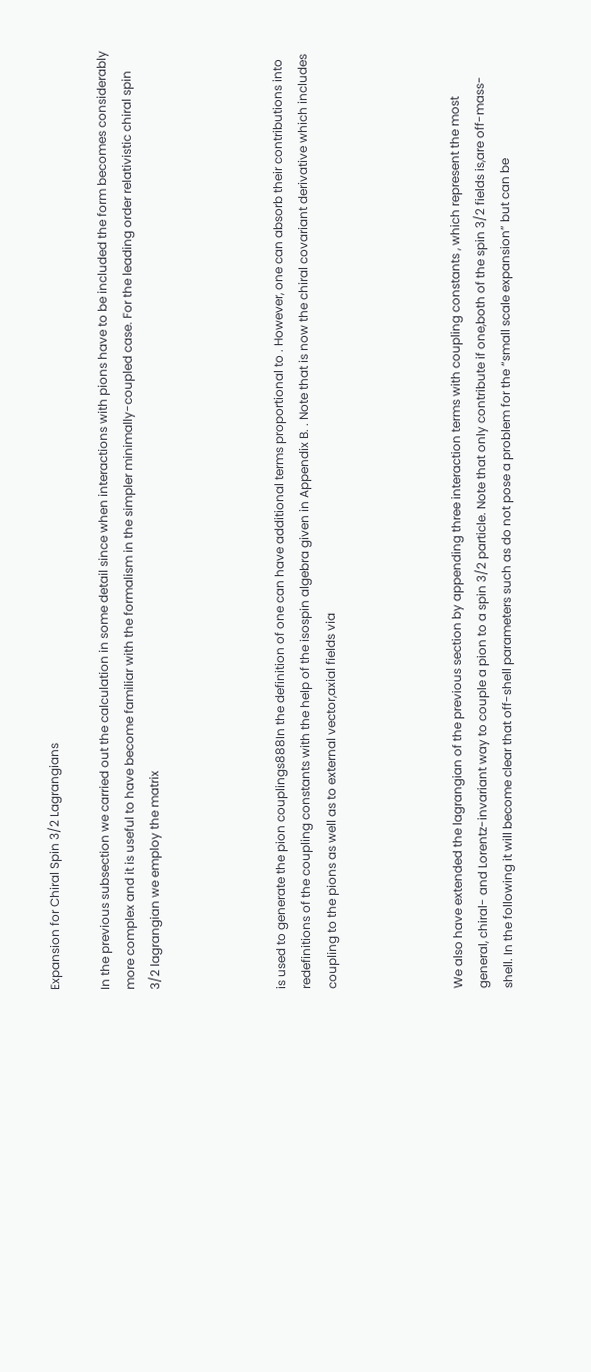Expansion for Chiral Spin 3/2 Lagrangians

In the previous subsection we carried out the calculation in some detail since when interactions with pions have to be included the form becomes considerably more complex and it is useful to have become familiar with the formalism in the simpler minimally-coupled case. For the leading order relativistic chiral spin 3/2 lagrangian we employ the matrix




is used to generate the pion couplings888In the definition of one can have additional terms proportional to . However, one can absorb their contributions into redefinitions of the coupling constants with the help of the isospin algebra given in Appendix B. . Note that is now the chiral covariant derivative which includes coupling to the pions as well as to external vector,axial fields via




We also have extended the lagrangian of the previous section by appending three interaction terms with coupling constants , which represent the most general, chiral- and Lorentz-invariant way to couple a pion to a spin 3/2 particle. Note that only contribute if one,both of the spin 3/2 fields is,are off-mass-shell. In the following it will become clear that off-shell parameters such as do not pose a problem for the “small scale expansion” but can be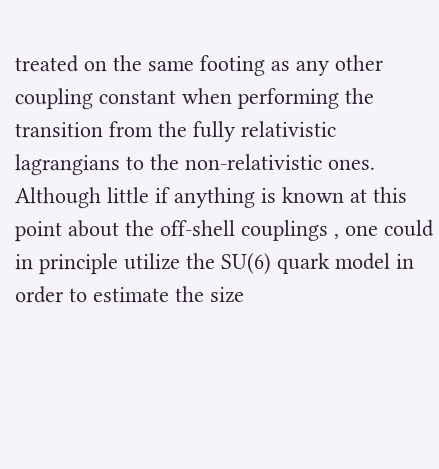treated on the same footing as any other coupling constant when performing the transition from the fully relativistic lagrangians to the non-relativistic ones. Although little if anything is known at this point about the off-shell couplings , one could in principle utilize the SU(6) quark model in order to estimate the size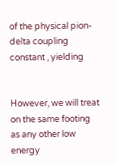of the physical pion-delta coupling constant , yielding


However, we will treat on the same footing as any other low energy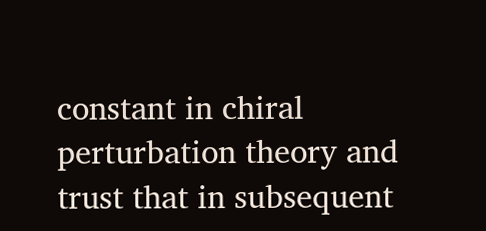constant in chiral perturbation theory and trust that in subsequent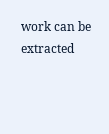work can be extracted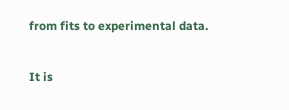from fits to experimental data.

It is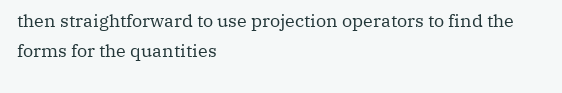then straightforward to use projection operators to find the forms for the quantities